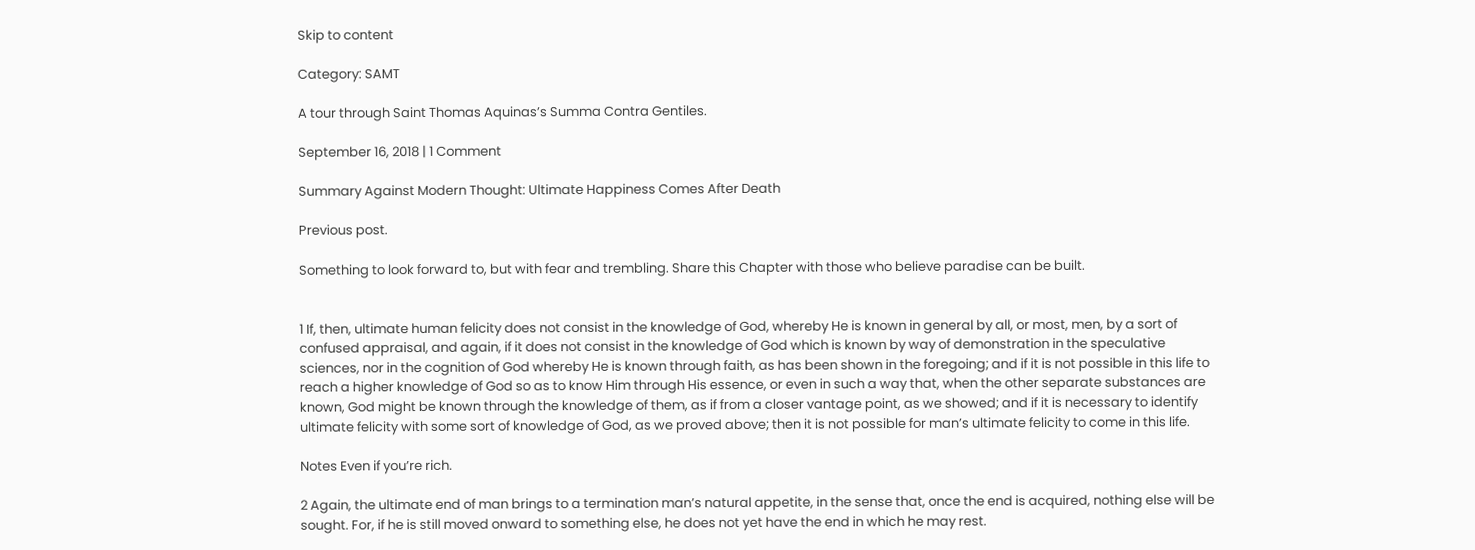Skip to content

Category: SAMT

A tour through Saint Thomas Aquinas’s Summa Contra Gentiles.

September 16, 2018 | 1 Comment

Summary Against Modern Thought: Ultimate Happiness Comes After Death

Previous post.

Something to look forward to, but with fear and trembling. Share this Chapter with those who believe paradise can be built.


1 If, then, ultimate human felicity does not consist in the knowledge of God, whereby He is known in general by all, or most, men, by a sort of confused appraisal, and again, if it does not consist in the knowledge of God which is known by way of demonstration in the speculative sciences, nor in the cognition of God whereby He is known through faith, as has been shown in the foregoing; and if it is not possible in this life to reach a higher knowledge of God so as to know Him through His essence, or even in such a way that, when the other separate substances are known, God might be known through the knowledge of them, as if from a closer vantage point, as we showed; and if it is necessary to identify ultimate felicity with some sort of knowledge of God, as we proved above; then it is not possible for man’s ultimate felicity to come in this life.

Notes Even if you’re rich.

2 Again, the ultimate end of man brings to a termination man’s natural appetite, in the sense that, once the end is acquired, nothing else will be sought. For, if he is still moved onward to something else, he does not yet have the end in which he may rest.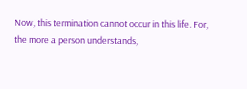Now, this termination cannot occur in this life. For, the more a person understands,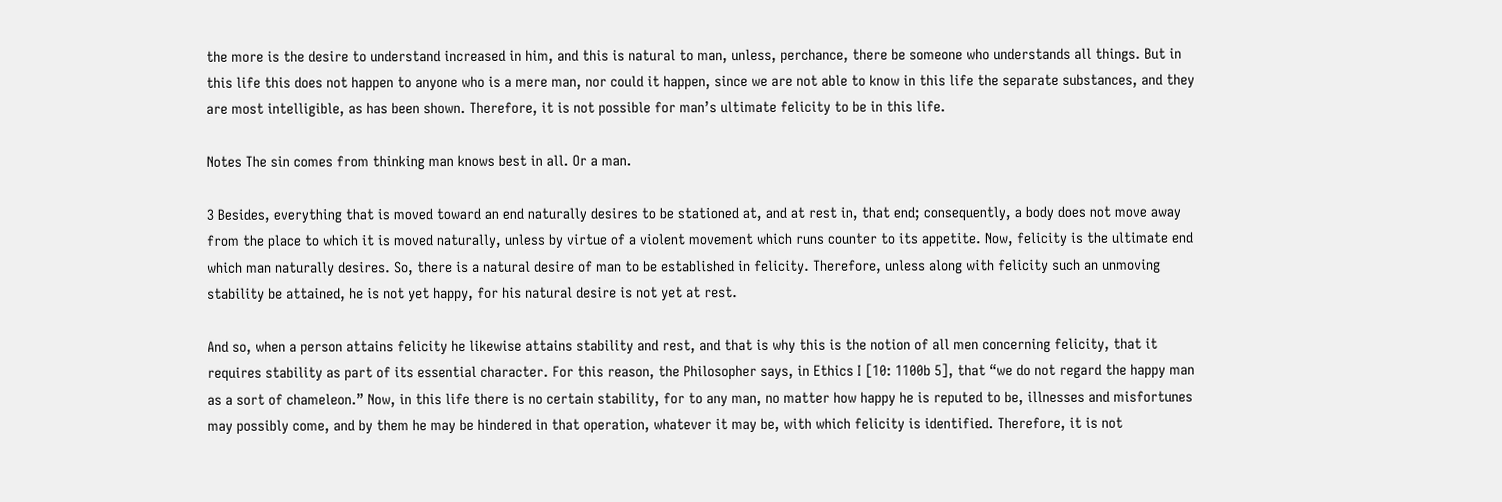the more is the desire to understand increased in him, and this is natural to man, unless, perchance, there be someone who understands all things. But in this life this does not happen to anyone who is a mere man, nor could it happen, since we are not able to know in this life the separate substances, and they are most intelligible, as has been shown. Therefore, it is not possible for man’s ultimate felicity to be in this life.

Notes The sin comes from thinking man knows best in all. Or a man.

3 Besides, everything that is moved toward an end naturally desires to be stationed at, and at rest in, that end; consequently, a body does not move away from the place to which it is moved naturally, unless by virtue of a violent movement which runs counter to its appetite. Now, felicity is the ultimate end which man naturally desires. So, there is a natural desire of man to be established in felicity. Therefore, unless along with felicity such an unmoving stability be attained, he is not yet happy, for his natural desire is not yet at rest.

And so, when a person attains felicity he likewise attains stability and rest, and that is why this is the notion of all men concerning felicity, that it requires stability as part of its essential character. For this reason, the Philosopher says, in Ethics I [10: 1100b 5], that “we do not regard the happy man as a sort of chameleon.” Now, in this life there is no certain stability, for to any man, no matter how happy he is reputed to be, illnesses and misfortunes may possibly come, and by them he may be hindered in that operation, whatever it may be, with which felicity is identified. Therefore, it is not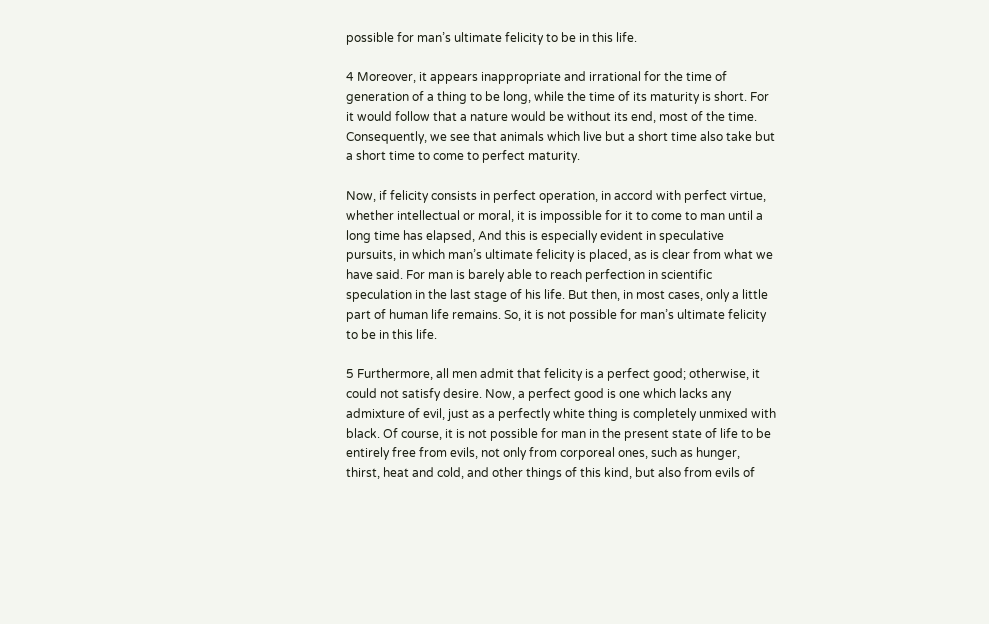possible for man’s ultimate felicity to be in this life.

4 Moreover, it appears inappropriate and irrational for the time of generation of a thing to be long, while the time of its maturity is short. For it would follow that a nature would be without its end, most of the time. Consequently, we see that animals which live but a short time also take but a short time to come to perfect maturity.

Now, if felicity consists in perfect operation, in accord with perfect virtue, whether intellectual or moral, it is impossible for it to come to man until a long time has elapsed, And this is especially evident in speculative pursuits, in which man’s ultimate felicity is placed, as is clear from what we have said. For man is barely able to reach perfection in scientific speculation in the last stage of his life. But then, in most cases, only a little part of human life remains. So, it is not possible for man’s ultimate felicity to be in this life.

5 Furthermore, all men admit that felicity is a perfect good; otherwise, it could not satisfy desire. Now, a perfect good is one which lacks any admixture of evil, just as a perfectly white thing is completely unmixed with black. Of course, it is not possible for man in the present state of life to be entirely free from evils, not only from corporeal ones, such as hunger, thirst, heat and cold, and other things of this kind, but also from evils of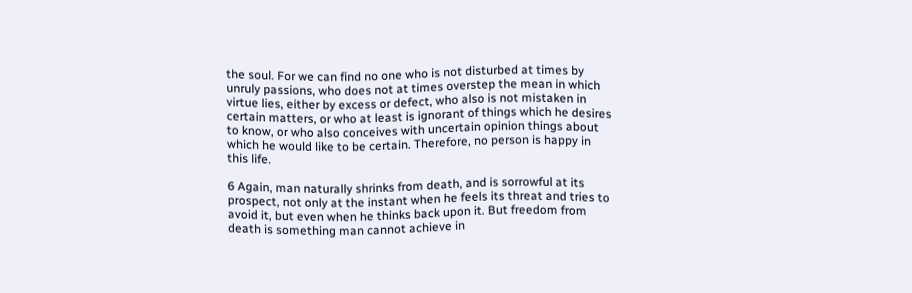the soul. For we can find no one who is not disturbed at times by unruly passions, who does not at times overstep the mean in which virtue lies, either by excess or defect, who also is not mistaken in certain matters, or who at least is ignorant of things which he desires to know, or who also conceives with uncertain opinion things about which he would like to be certain. Therefore, no person is happy in this life.

6 Again, man naturally shrinks from death, and is sorrowful at its prospect, not only at the instant when he feels its threat and tries to avoid it, but even when he thinks back upon it. But freedom from death is something man cannot achieve in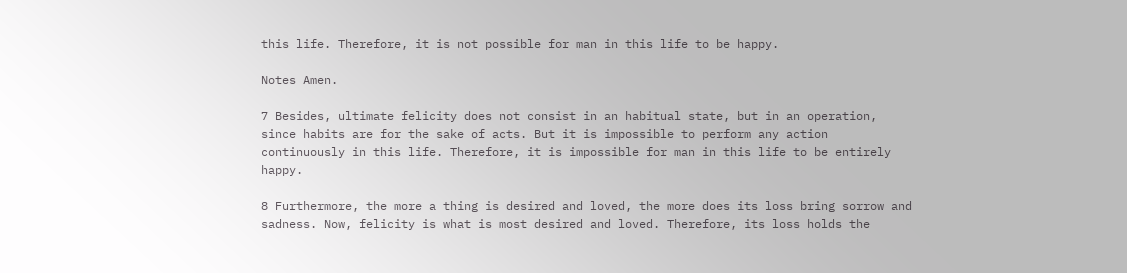this life. Therefore, it is not possible for man in this life to be happy.

Notes Amen.

7 Besides, ultimate felicity does not consist in an habitual state, but in an operation, since habits are for the sake of acts. But it is impossible to perform any action continuously in this life. Therefore, it is impossible for man in this life to be entirely happy.

8 Furthermore, the more a thing is desired and loved, the more does its loss bring sorrow and sadness. Now, felicity is what is most desired and loved. Therefore, its loss holds the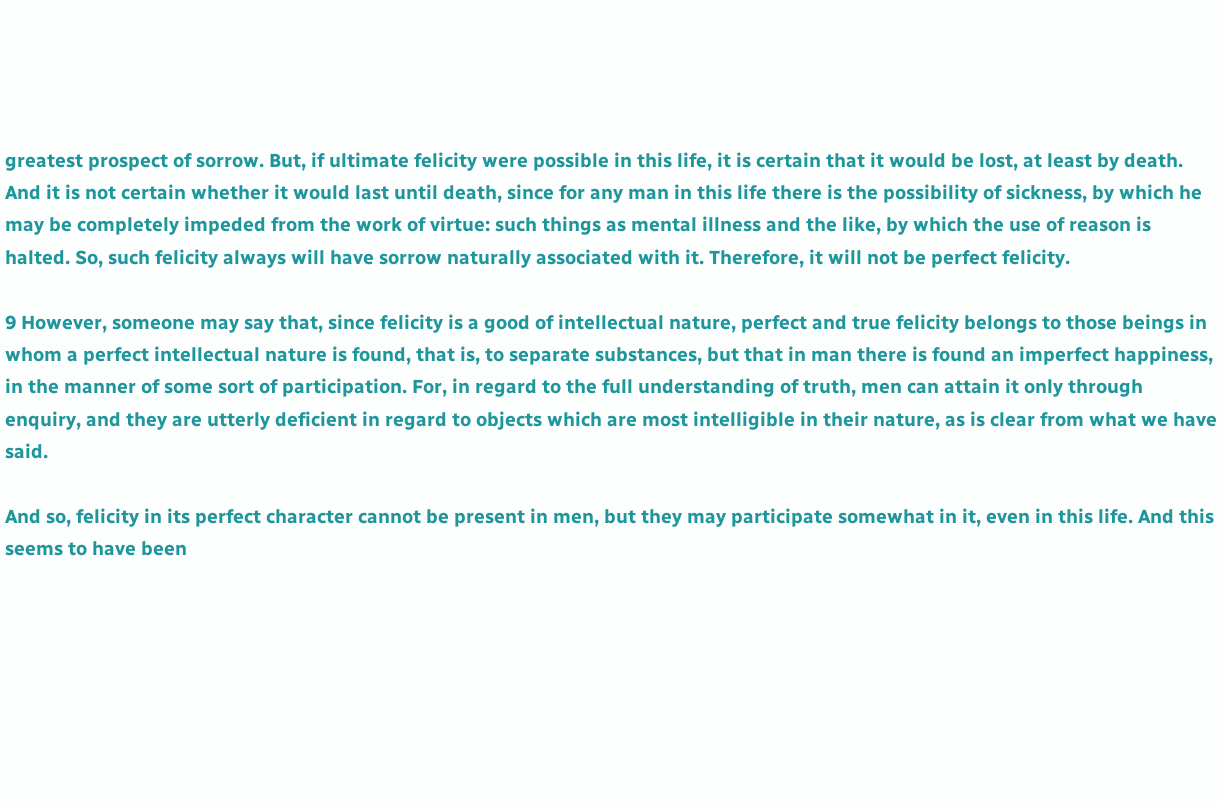greatest prospect of sorrow. But, if ultimate felicity were possible in this life, it is certain that it would be lost, at least by death. And it is not certain whether it would last until death, since for any man in this life there is the possibility of sickness, by which he may be completely impeded from the work of virtue: such things as mental illness and the like, by which the use of reason is halted. So, such felicity always will have sorrow naturally associated with it. Therefore, it will not be perfect felicity.

9 However, someone may say that, since felicity is a good of intellectual nature, perfect and true felicity belongs to those beings in whom a perfect intellectual nature is found, that is, to separate substances, but that in man there is found an imperfect happiness, in the manner of some sort of participation. For, in regard to the full understanding of truth, men can attain it only through enquiry, and they are utterly deficient in regard to objects which are most intelligible in their nature, as is clear from what we have said.

And so, felicity in its perfect character cannot be present in men, but they may participate somewhat in it, even in this life. And this seems to have been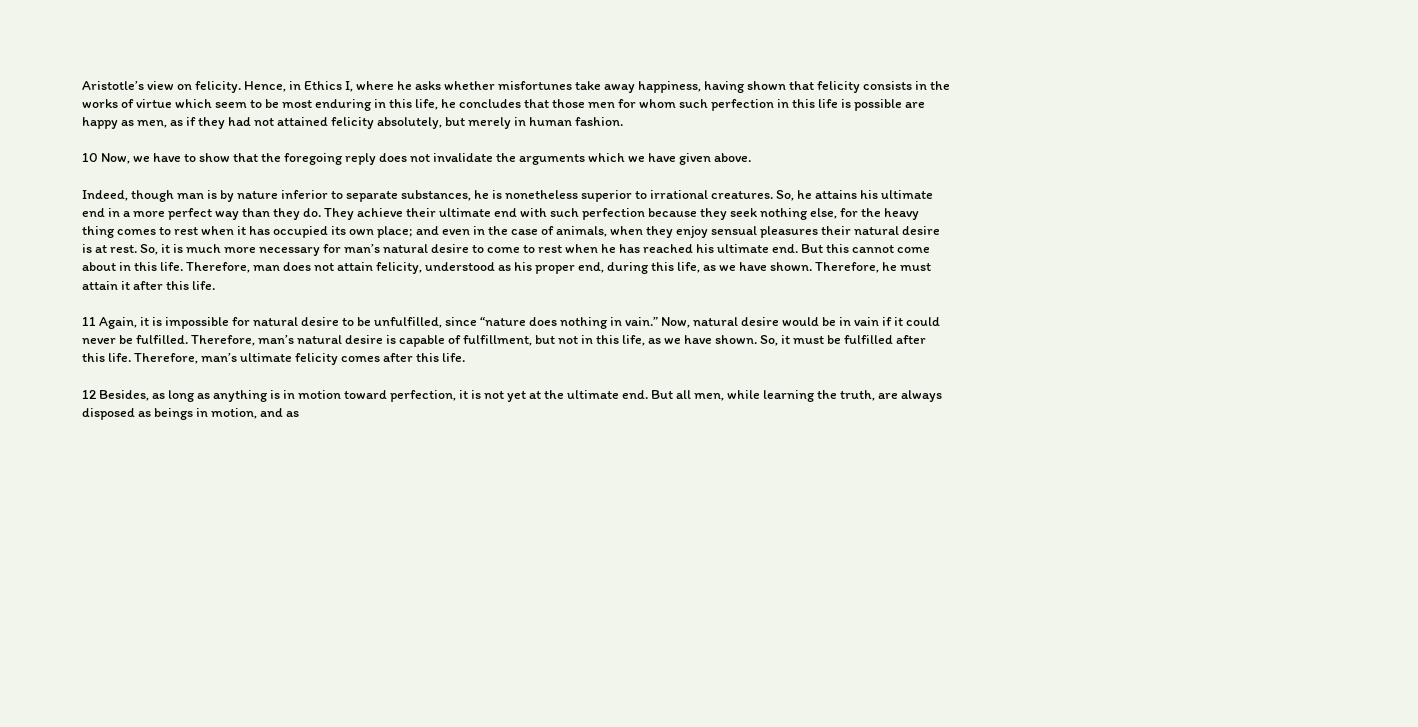Aristotle’s view on felicity. Hence, in Ethics I, where he asks whether misfortunes take away happiness, having shown that felicity consists in the works of virtue which seem to be most enduring in this life, he concludes that those men for whom such perfection in this life is possible are happy as men, as if they had not attained felicity absolutely, but merely in human fashion.

10 Now, we have to show that the foregoing reply does not invalidate the arguments which we have given above.

Indeed, though man is by nature inferior to separate substances, he is nonetheless superior to irrational creatures. So, he attains his ultimate end in a more perfect way than they do. They achieve their ultimate end with such perfection because they seek nothing else, for the heavy thing comes to rest when it has occupied its own place; and even in the case of animals, when they enjoy sensual pleasures their natural desire is at rest. So, it is much more necessary for man’s natural desire to come to rest when he has reached his ultimate end. But this cannot come about in this life. Therefore, man does not attain felicity, understood as his proper end, during this life, as we have shown. Therefore, he must attain it after this life.

11 Again, it is impossible for natural desire to be unfulfilled, since “nature does nothing in vain.” Now, natural desire would be in vain if it could never be fulfilled. Therefore, man’s natural desire is capable of fulfillment, but not in this life, as we have shown. So, it must be fulfilled after this life. Therefore, man’s ultimate felicity comes after this life.

12 Besides, as long as anything is in motion toward perfection, it is not yet at the ultimate end. But all men, while learning the truth, are always disposed as beings in motion, and as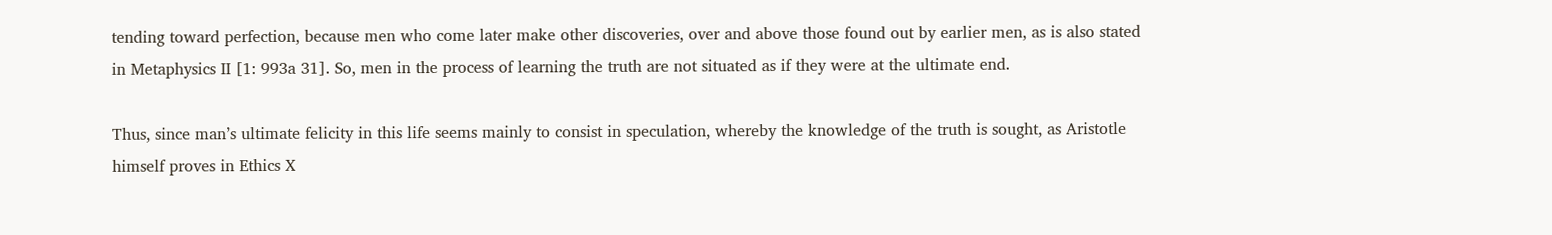tending toward perfection, because men who come later make other discoveries, over and above those found out by earlier men, as is also stated in Metaphysics II [1: 993a 31]. So, men in the process of learning the truth are not situated as if they were at the ultimate end.

Thus, since man’s ultimate felicity in this life seems mainly to consist in speculation, whereby the knowledge of the truth is sought, as Aristotle himself proves in Ethics X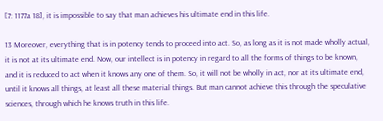[7: 1177a 18], it is impossible to say that man achieves his ultimate end in this life.

13 Moreover, everything that is in potency tends to proceed into act. So, as long as it is not made wholly actual, it is not at its ultimate end. Now, our intellect is in potency in regard to all the forms of things to be known, and it is reduced to act when it knows any one of them. So, it will not be wholly in act, nor at its ultimate end, until it knows all things, at least all these material things. But man cannot achieve this through the speculative sciences, through which he knows truth in this life.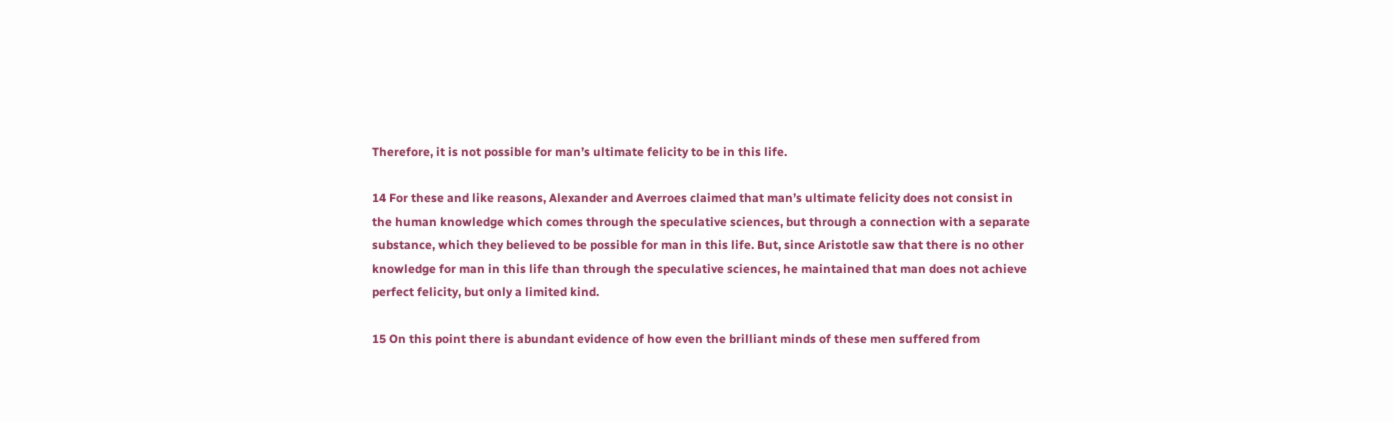Therefore, it is not possible for man’s ultimate felicity to be in this life.

14 For these and like reasons, Alexander and Averroes claimed that man’s ultimate felicity does not consist in the human knowledge which comes through the speculative sciences, but through a connection with a separate substance, which they believed to be possible for man in this life. But, since Aristotle saw that there is no other knowledge for man in this life than through the speculative sciences, he maintained that man does not achieve perfect felicity, but only a limited kind.

15 On this point there is abundant evidence of how even the brilliant minds of these men suffered from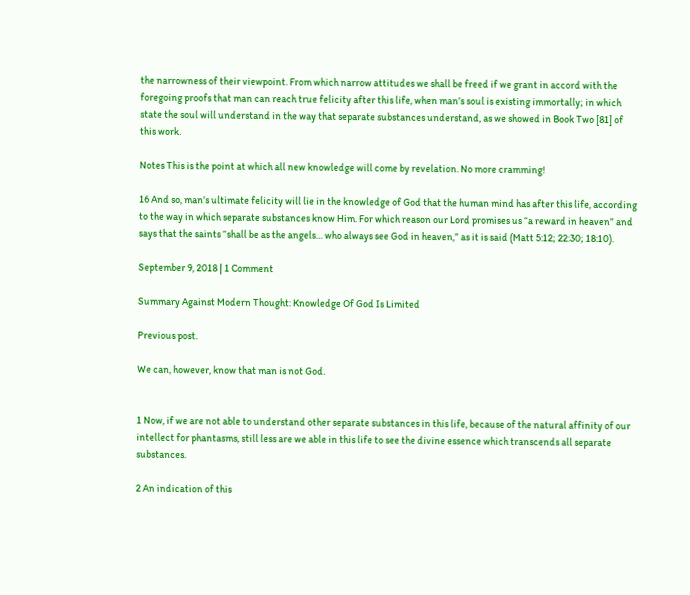the narrowness of their viewpoint. From which narrow attitudes we shall be freed if we grant in accord with the foregoing proofs that man can reach true felicity after this life, when man’s soul is existing immortally; in which state the soul will understand in the way that separate substances understand, as we showed in Book Two [81] of this work.

Notes This is the point at which all new knowledge will come by revelation. No more cramming!

16 And so, man’s ultimate felicity will lie in the knowledge of God that the human mind has after this life, according to the way in which separate substances know Him. For which reason our Lord promises us “a reward in heaven” and says that the saints “shall be as the angels… who always see God in heaven,” as it is said (Matt 5:12; 22:30; 18:10).

September 9, 2018 | 1 Comment

Summary Against Modern Thought: Knowledge Of God Is Limited

Previous post.

We can, however, know that man is not God.


1 Now, if we are not able to understand other separate substances in this life, because of the natural affinity of our intellect for phantasms, still less are we able in this life to see the divine essence which transcends all separate substances.

2 An indication of this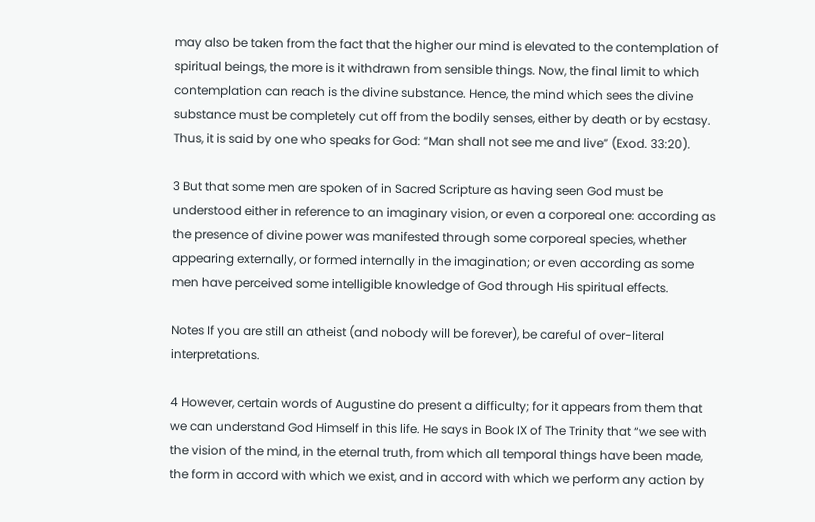may also be taken from the fact that the higher our mind is elevated to the contemplation of spiritual beings, the more is it withdrawn from sensible things. Now, the final limit to which contemplation can reach is the divine substance. Hence, the mind which sees the divine substance must be completely cut off from the bodily senses, either by death or by ecstasy. Thus, it is said by one who speaks for God: “Man shall not see me and live” (Exod. 33:20).

3 But that some men are spoken of in Sacred Scripture as having seen God must be understood either in reference to an imaginary vision, or even a corporeal one: according as the presence of divine power was manifested through some corporeal species, whether appearing externally, or formed internally in the imagination; or even according as some men have perceived some intelligible knowledge of God through His spiritual effects.

Notes If you are still an atheist (and nobody will be forever), be careful of over-literal interpretations.

4 However, certain words of Augustine do present a difficulty; for it appears from them that we can understand God Himself in this life. He says in Book IX of The Trinity that “we see with the vision of the mind, in the eternal truth, from which all temporal things have been made, the form in accord with which we exist, and in accord with which we perform any action by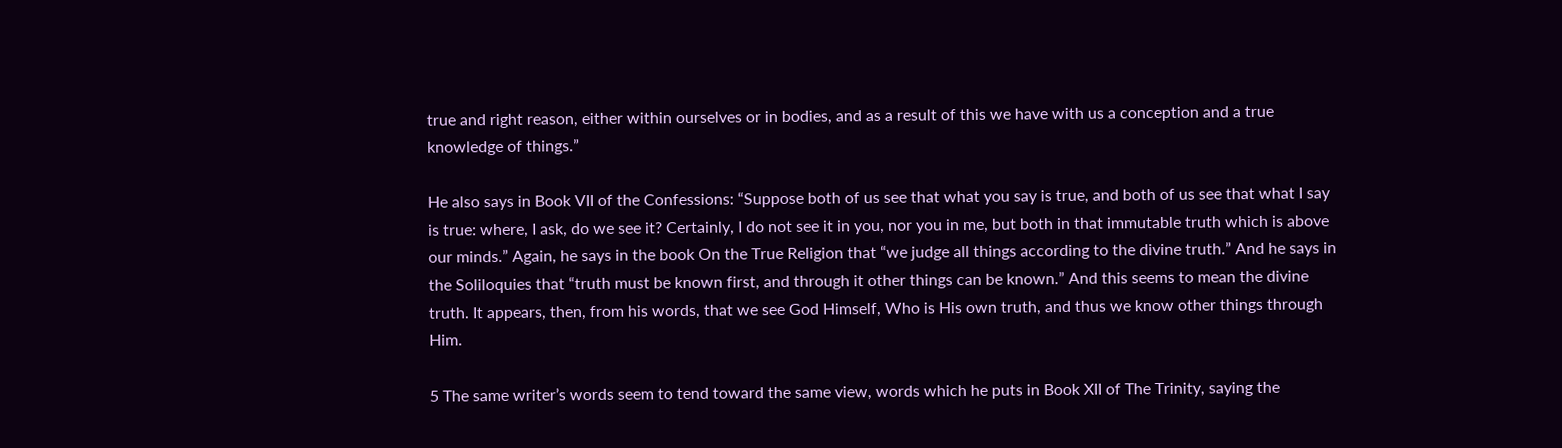true and right reason, either within ourselves or in bodies, and as a result of this we have with us a conception and a true knowledge of things.”

He also says in Book VII of the Confessions: “Suppose both of us see that what you say is true, and both of us see that what I say is true: where, I ask, do we see it? Certainly, I do not see it in you, nor you in me, but both in that immutable truth which is above our minds.” Again, he says in the book On the True Religion that “we judge all things according to the divine truth.” And he says in the Soliloquies that “truth must be known first, and through it other things can be known.” And this seems to mean the divine truth. It appears, then, from his words, that we see God Himself, Who is His own truth, and thus we know other things through Him.

5 The same writer’s words seem to tend toward the same view, words which he puts in Book XII of The Trinity, saying the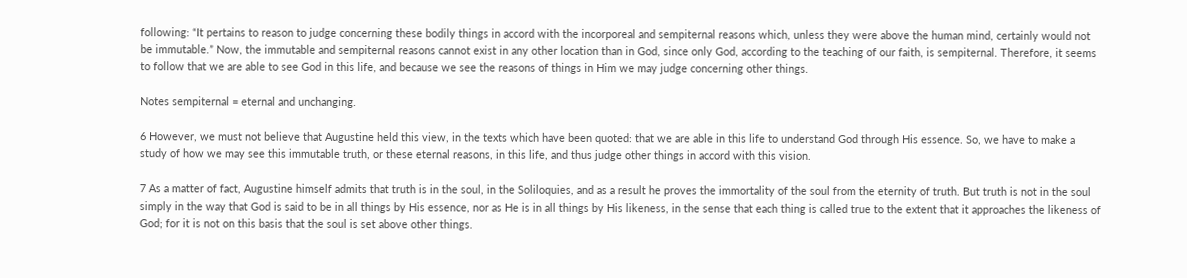following: “It pertains to reason to judge concerning these bodily things in accord with the incorporeal and sempiternal reasons which, unless they were above the human mind, certainly would not be immutable.” Now, the immutable and sempiternal reasons cannot exist in any other location than in God, since only God, according to the teaching of our faith, is sempiternal. Therefore, it seems to follow that we are able to see God in this life, and because we see the reasons of things in Him we may judge concerning other things.

Notes sempiternal = eternal and unchanging.

6 However, we must not believe that Augustine held this view, in the texts which have been quoted: that we are able in this life to understand God through His essence. So, we have to make a study of how we may see this immutable truth, or these eternal reasons, in this life, and thus judge other things in accord with this vision.

7 As a matter of fact, Augustine himself admits that truth is in the soul, in the Soliloquies, and as a result he proves the immortality of the soul from the eternity of truth. But truth is not in the soul simply in the way that God is said to be in all things by His essence, nor as He is in all things by His likeness, in the sense that each thing is called true to the extent that it approaches the likeness of God; for it is not on this basis that the soul is set above other things.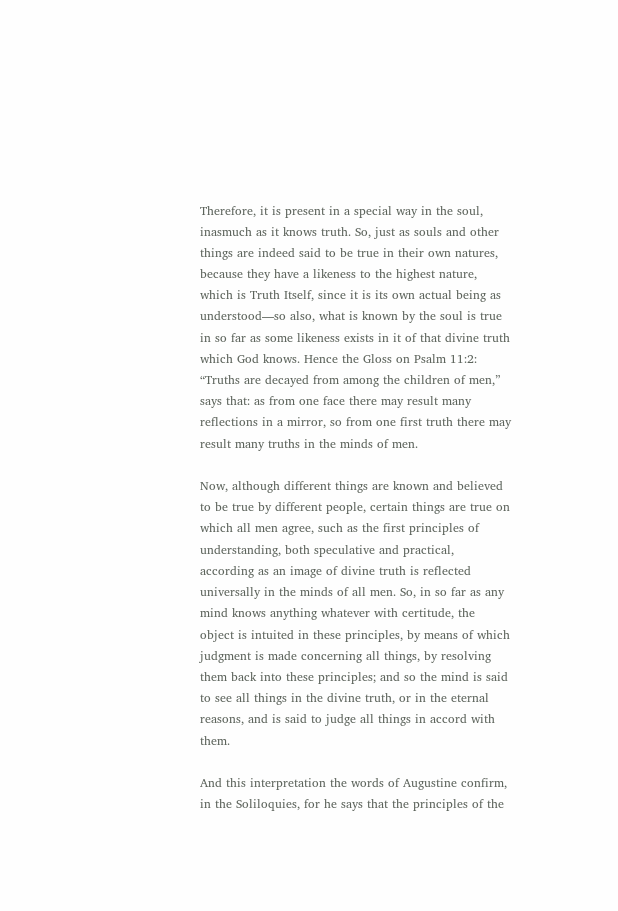Therefore, it is present in a special way in the soul, inasmuch as it knows truth. So, just as souls and other things are indeed said to be true in their own natures, because they have a likeness to the highest nature, which is Truth Itself, since it is its own actual being as understood—so also, what is known by the soul is true in so far as some likeness exists in it of that divine truth which God knows. Hence the Gloss on Psalm 11:2: “Truths are decayed from among the children of men,” says that: as from one face there may result many reflections in a mirror, so from one first truth there may result many truths in the minds of men.

Now, although different things are known and believed to be true by different people, certain things are true on which all men agree, such as the first principles of understanding, both speculative and practical, according as an image of divine truth is reflected universally in the minds of all men. So, in so far as any mind knows anything whatever with certitude, the object is intuited in these principles, by means of which judgment is made concerning all things, by resolving them back into these principles; and so the mind is said to see all things in the divine truth, or in the eternal reasons, and is said to judge all things in accord with them.

And this interpretation the words of Augustine confirm, in the Soliloquies, for he says that the principles of the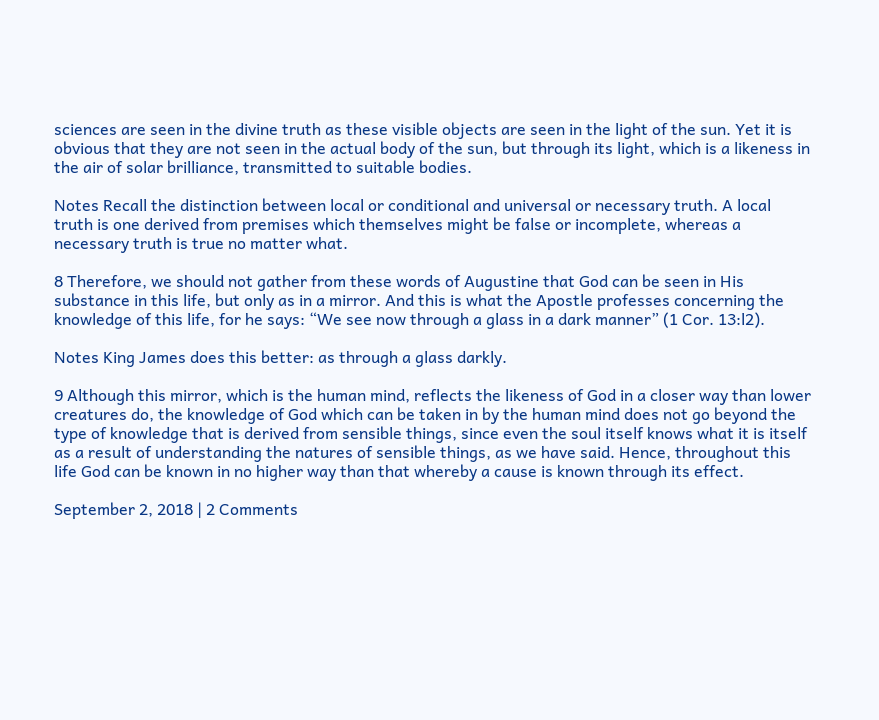sciences are seen in the divine truth as these visible objects are seen in the light of the sun. Yet it is obvious that they are not seen in the actual body of the sun, but through its light, which is a likeness in the air of solar brilliance, transmitted to suitable bodies.

Notes Recall the distinction between local or conditional and universal or necessary truth. A local truth is one derived from premises which themselves might be false or incomplete, whereas a necessary truth is true no matter what.

8 Therefore, we should not gather from these words of Augustine that God can be seen in His substance in this life, but only as in a mirror. And this is what the Apostle professes concerning the knowledge of this life, for he says: “We see now through a glass in a dark manner” (1 Cor. 13:l2).

Notes King James does this better: as through a glass darkly.

9 Although this mirror, which is the human mind, reflects the likeness of God in a closer way than lower creatures do, the knowledge of God which can be taken in by the human mind does not go beyond the type of knowledge that is derived from sensible things, since even the soul itself knows what it is itself as a result of understanding the natures of sensible things, as we have said. Hence, throughout this life God can be known in no higher way than that whereby a cause is known through its effect.

September 2, 2018 | 2 Comments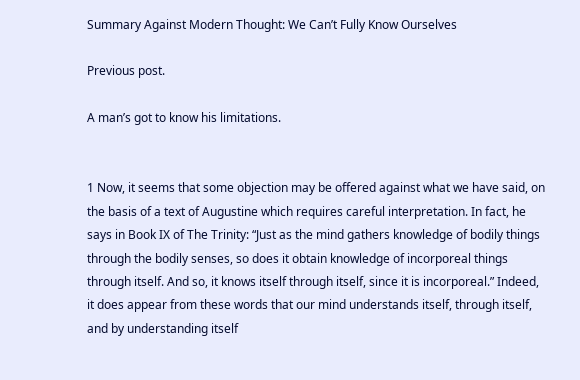Summary Against Modern Thought: We Can’t Fully Know Ourselves

Previous post.

A man’s got to know his limitations.


1 Now, it seems that some objection may be offered against what we have said, on the basis of a text of Augustine which requires careful interpretation. In fact, he says in Book IX of The Trinity: “Just as the mind gathers knowledge of bodily things through the bodily senses, so does it obtain knowledge of incorporeal things through itself. And so, it knows itself through itself, since it is incorporeal.” Indeed, it does appear from these words that our mind understands itself, through itself, and by understanding itself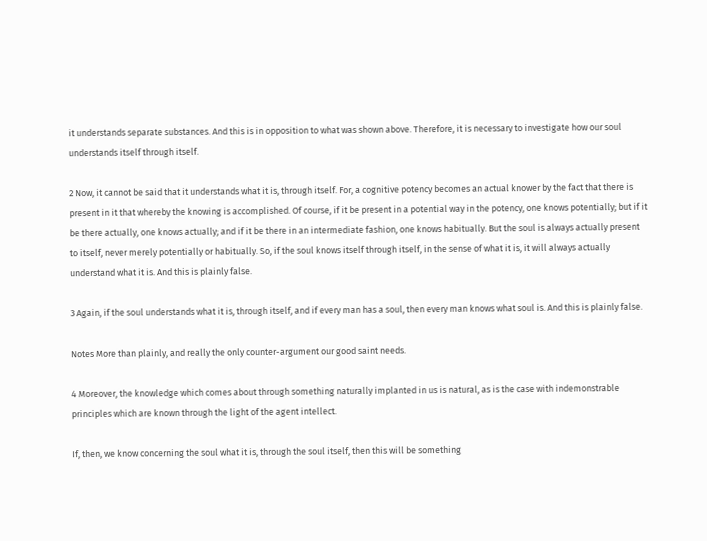it understands separate substances. And this is in opposition to what was shown above. Therefore, it is necessary to investigate how our soul understands itself through itself.

2 Now, it cannot be said that it understands what it is, through itself. For, a cognitive potency becomes an actual knower by the fact that there is present in it that whereby the knowing is accomplished. Of course, if it be present in a potential way in the potency, one knows potentially; but if it be there actually, one knows actually; and if it be there in an intermediate fashion, one knows habitually. But the soul is always actually present to itself, never merely potentially or habitually. So, if the soul knows itself through itself, in the sense of what it is, it will always actually understand what it is. And this is plainly false.

3 Again, if the soul understands what it is, through itself, and if every man has a soul, then every man knows what soul is. And this is plainly false.

Notes More than plainly, and really the only counter-argument our good saint needs.

4 Moreover, the knowledge which comes about through something naturally implanted in us is natural, as is the case with indemonstrable principles which are known through the light of the agent intellect.

If, then, we know concerning the soul what it is, through the soul itself, then this will be something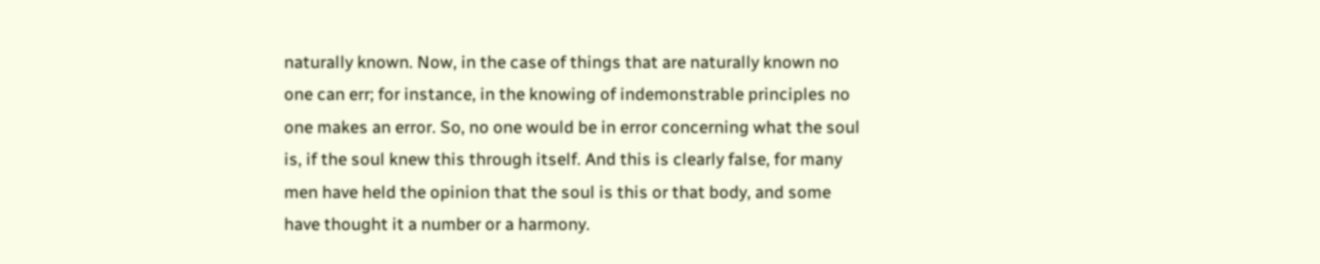naturally known. Now, in the case of things that are naturally known no one can err; for instance, in the knowing of indemonstrable principles no one makes an error. So, no one would be in error concerning what the soul is, if the soul knew this through itself. And this is clearly false, for many men have held the opinion that the soul is this or that body, and some have thought it a number or a harmony.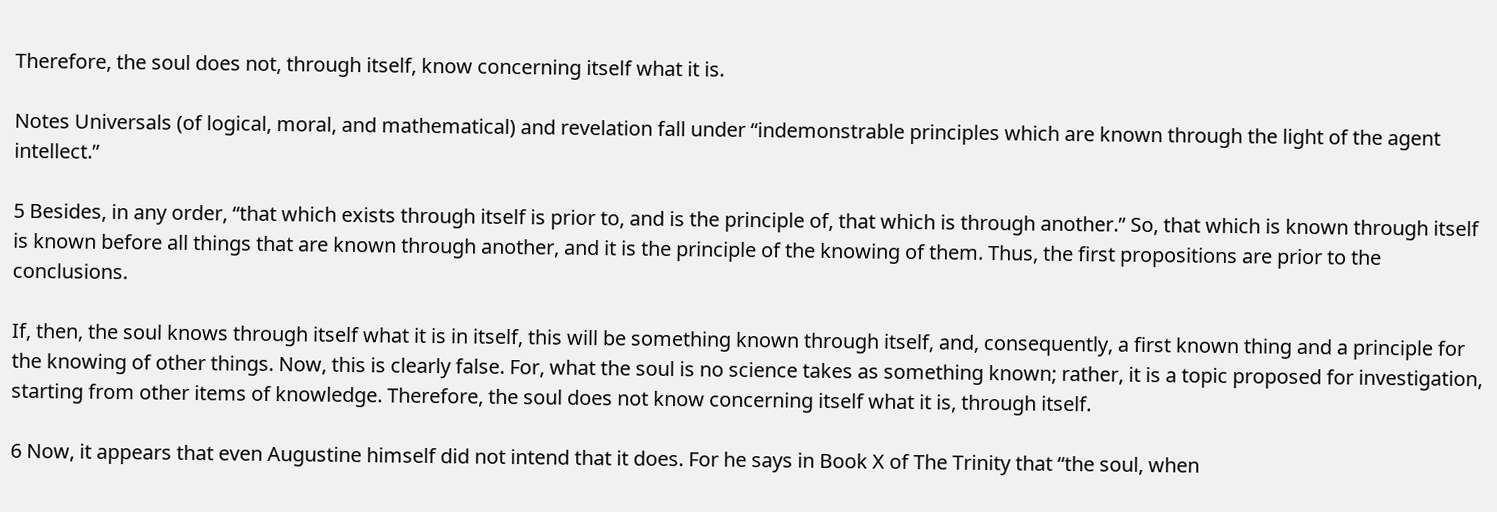Therefore, the soul does not, through itself, know concerning itself what it is.

Notes Universals (of logical, moral, and mathematical) and revelation fall under “indemonstrable principles which are known through the light of the agent intellect.”

5 Besides, in any order, “that which exists through itself is prior to, and is the principle of, that which is through another.” So, that which is known through itself is known before all things that are known through another, and it is the principle of the knowing of them. Thus, the first propositions are prior to the conclusions.

If, then, the soul knows through itself what it is in itself, this will be something known through itself, and, consequently, a first known thing and a principle for the knowing of other things. Now, this is clearly false. For, what the soul is no science takes as something known; rather, it is a topic proposed for investigation, starting from other items of knowledge. Therefore, the soul does not know concerning itself what it is, through itself.

6 Now, it appears that even Augustine himself did not intend that it does. For he says in Book X of The Trinity that “the soul, when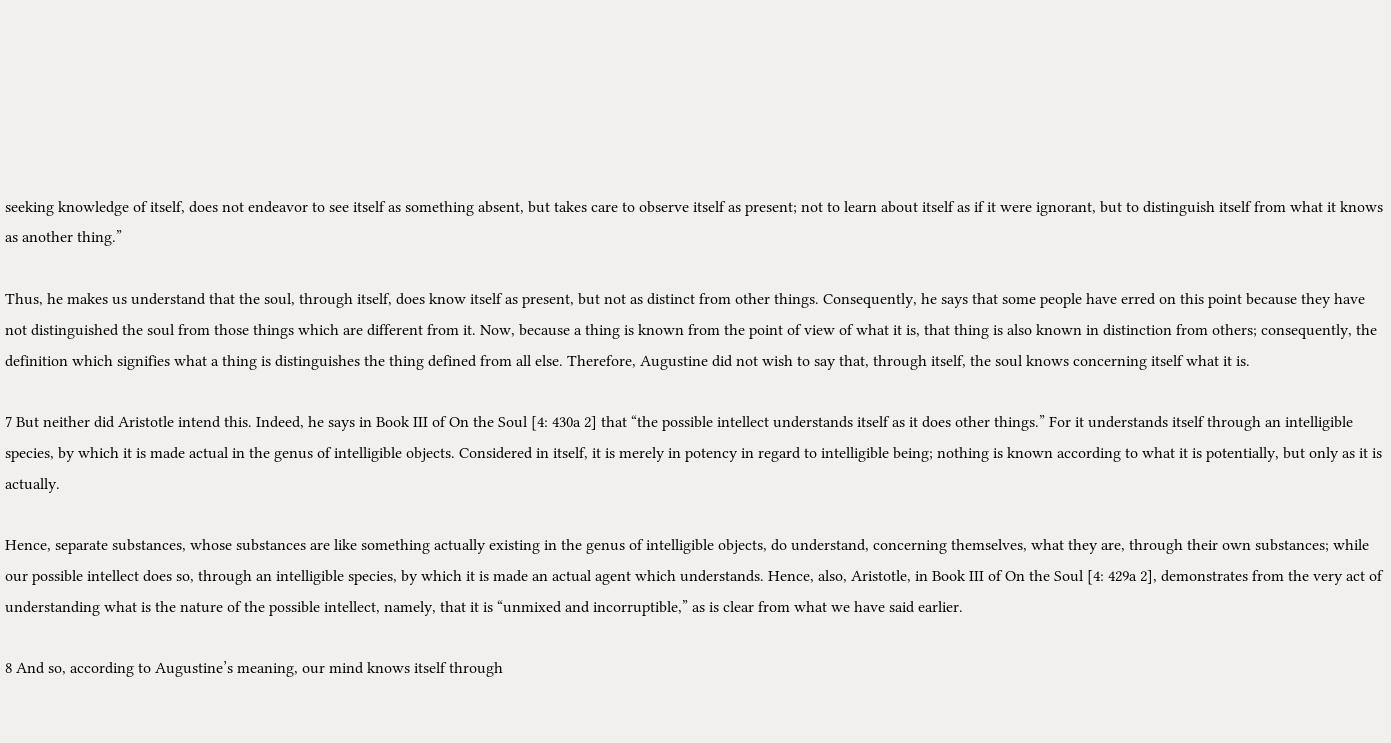seeking knowledge of itself, does not endeavor to see itself as something absent, but takes care to observe itself as present; not to learn about itself as if it were ignorant, but to distinguish itself from what it knows as another thing.”

Thus, he makes us understand that the soul, through itself, does know itself as present, but not as distinct from other things. Consequently, he says that some people have erred on this point because they have not distinguished the soul from those things which are different from it. Now, because a thing is known from the point of view of what it is, that thing is also known in distinction from others; consequently, the definition which signifies what a thing is distinguishes the thing defined from all else. Therefore, Augustine did not wish to say that, through itself, the soul knows concerning itself what it is.

7 But neither did Aristotle intend this. Indeed, he says in Book III of On the Soul [4: 430a 2] that “the possible intellect understands itself as it does other things.” For it understands itself through an intelligible species, by which it is made actual in the genus of intelligible objects. Considered in itself, it is merely in potency in regard to intelligible being; nothing is known according to what it is potentially, but only as it is actually.

Hence, separate substances, whose substances are like something actually existing in the genus of intelligible objects, do understand, concerning themselves, what they are, through their own substances; while our possible intellect does so, through an intelligible species, by which it is made an actual agent which understands. Hence, also, Aristotle, in Book III of On the Soul [4: 429a 2], demonstrates from the very act of understanding what is the nature of the possible intellect, namely, that it is “unmixed and incorruptible,” as is clear from what we have said earlier.

8 And so, according to Augustine’s meaning, our mind knows itself through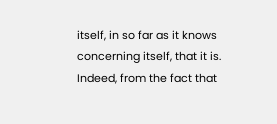itself, in so far as it knows concerning itself, that it is. Indeed, from the fact that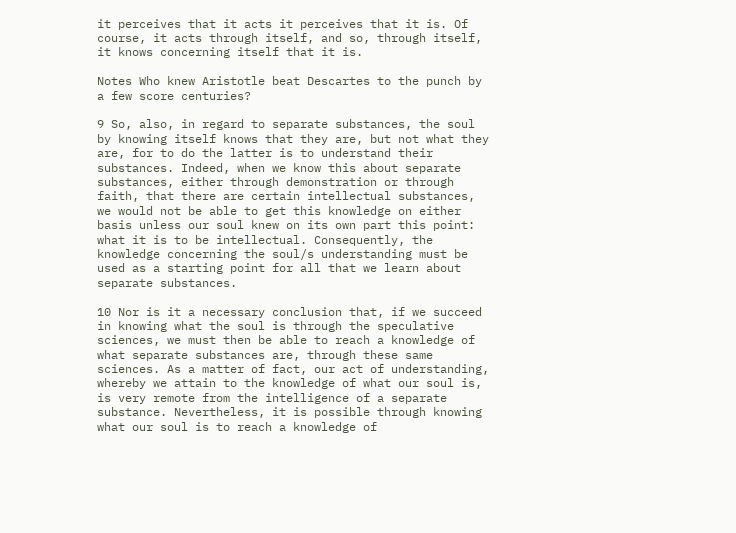it perceives that it acts it perceives that it is. Of course, it acts through itself, and so, through itself, it knows concerning itself that it is.

Notes Who knew Aristotle beat Descartes to the punch by a few score centuries?

9 So, also, in regard to separate substances, the soul by knowing itself knows that they are, but not what they are, for to do the latter is to understand their substances. Indeed, when we know this about separate substances, either through demonstration or through faith, that there are certain intellectual substances, we would not be able to get this knowledge on either basis unless our soul knew on its own part this point: what it is to be intellectual. Consequently, the knowledge concerning the soul/s understanding must be used as a starting point for all that we learn about separate substances.

10 Nor is it a necessary conclusion that, if we succeed in knowing what the soul is through the speculative sciences, we must then be able to reach a knowledge of what separate substances are, through these same sciences. As a matter of fact, our act of understanding, whereby we attain to the knowledge of what our soul is, is very remote from the intelligence of a separate substance. Nevertheless, it is possible through knowing what our soul is to reach a knowledge of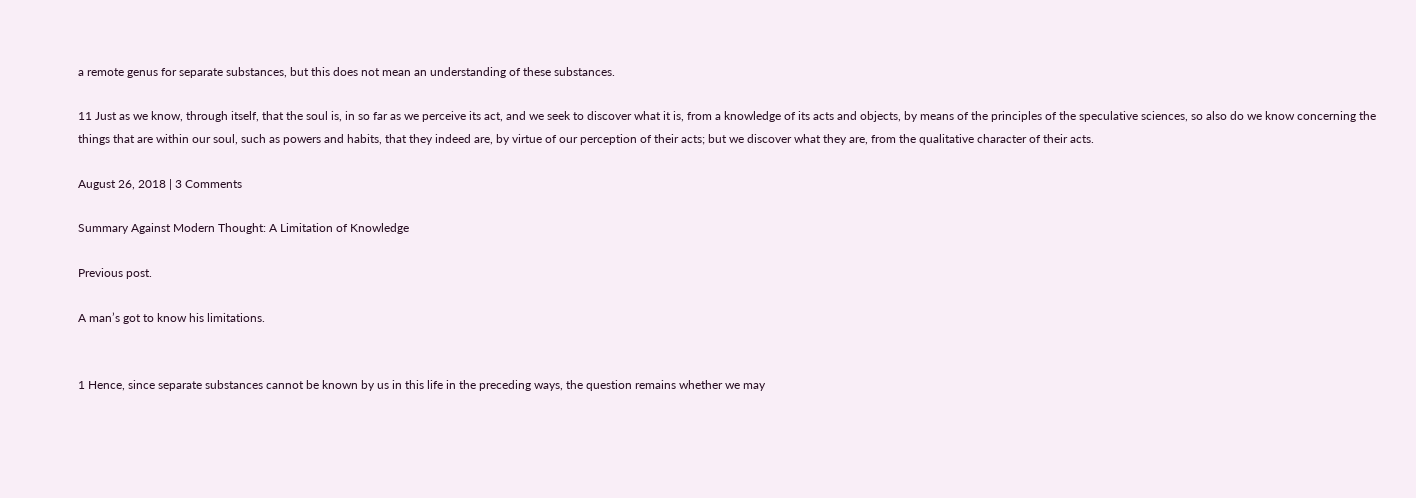a remote genus for separate substances, but this does not mean an understanding of these substances.

11 Just as we know, through itself, that the soul is, in so far as we perceive its act, and we seek to discover what it is, from a knowledge of its acts and objects, by means of the principles of the speculative sciences, so also do we know concerning the things that are within our soul, such as powers and habits, that they indeed are, by virtue of our perception of their acts; but we discover what they are, from the qualitative character of their acts.

August 26, 2018 | 3 Comments

Summary Against Modern Thought: A Limitation of Knowledge

Previous post.

A man’s got to know his limitations.


1 Hence, since separate substances cannot be known by us in this life in the preceding ways, the question remains whether we may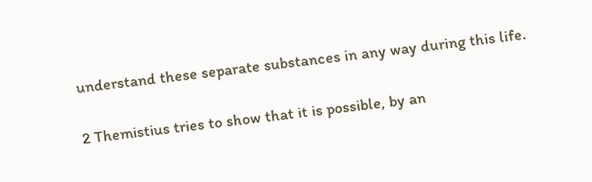understand these separate substances in any way during this life.

2 Themistius tries to show that it is possible, by an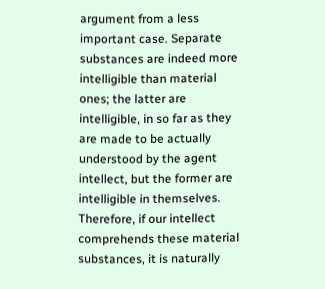argument from a less important case. Separate substances are indeed more intelligible than material ones; the latter are intelligible, in so far as they are made to be actually understood by the agent intellect, but the former are intelligible in themselves. Therefore, if our intellect comprehends these material substances, it is naturally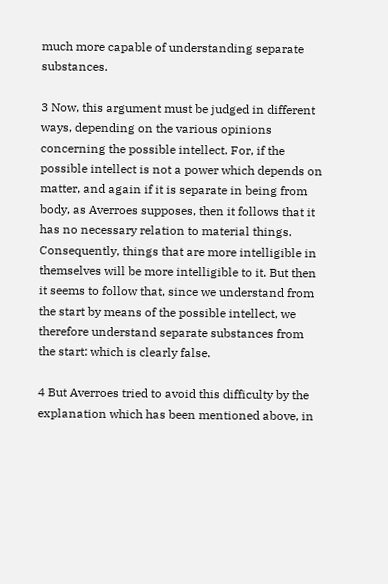much more capable of understanding separate substances.

3 Now, this argument must be judged in different ways, depending on the various opinions concerning the possible intellect. For, if the possible intellect is not a power which depends on matter, and again if it is separate in being from body, as Averroes supposes, then it follows that it has no necessary relation to material things. Consequently, things that are more intelligible in themselves will be more intelligible to it. But then it seems to follow that, since we understand from the start by means of the possible intellect, we therefore understand separate substances from the start: which is clearly false.

4 But Averroes tried to avoid this difficulty by the explanation which has been mentioned above, in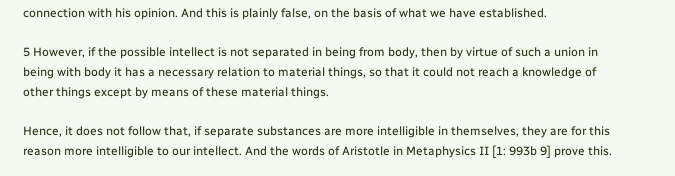connection with his opinion. And this is plainly false, on the basis of what we have established.

5 However, if the possible intellect is not separated in being from body, then by virtue of such a union in being with body it has a necessary relation to material things, so that it could not reach a knowledge of other things except by means of these material things.

Hence, it does not follow that, if separate substances are more intelligible in themselves, they are for this reason more intelligible to our intellect. And the words of Aristotle in Metaphysics II [1: 993b 9] prove this.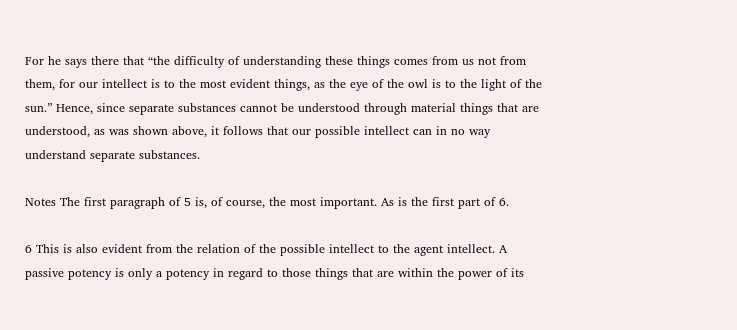For he says there that “the difficulty of understanding these things comes from us not from them, for our intellect is to the most evident things, as the eye of the owl is to the light of the sun.” Hence, since separate substances cannot be understood through material things that are understood, as was shown above, it follows that our possible intellect can in no way understand separate substances.

Notes The first paragraph of 5 is, of course, the most important. As is the first part of 6.

6 This is also evident from the relation of the possible intellect to the agent intellect. A passive potency is only a potency in regard to those things that are within the power of its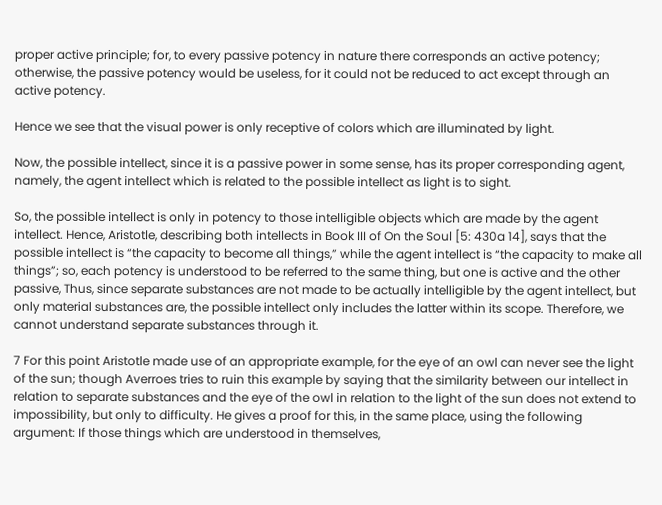proper active principle; for, to every passive potency in nature there corresponds an active potency; otherwise, the passive potency would be useless, for it could not be reduced to act except through an active potency.

Hence we see that the visual power is only receptive of colors which are illuminated by light.

Now, the possible intellect, since it is a passive power in some sense, has its proper corresponding agent, namely, the agent intellect which is related to the possible intellect as light is to sight.

So, the possible intellect is only in potency to those intelligible objects which are made by the agent intellect. Hence, Aristotle, describing both intellects in Book III of On the Soul [5: 430a 14], says that the possible intellect is “the capacity to become all things,” while the agent intellect is “the capacity to make all things”; so, each potency is understood to be referred to the same thing, but one is active and the other passive, Thus, since separate substances are not made to be actually intelligible by the agent intellect, but only material substances are, the possible intellect only includes the latter within its scope. Therefore, we cannot understand separate substances through it.

7 For this point Aristotle made use of an appropriate example, for the eye of an owl can never see the light of the sun; though Averroes tries to ruin this example by saying that the similarity between our intellect in relation to separate substances and the eye of the owl in relation to the light of the sun does not extend to impossibility, but only to difficulty. He gives a proof for this, in the same place, using the following argument: If those things which are understood in themselves,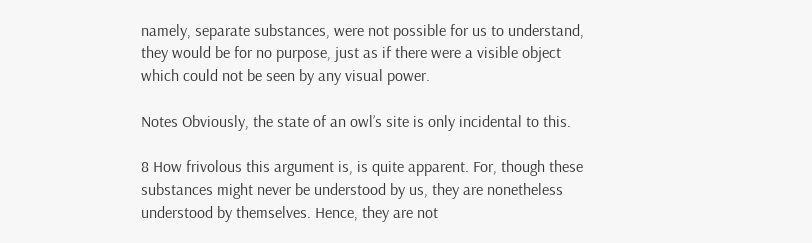namely, separate substances, were not possible for us to understand, they would be for no purpose, just as if there were a visible object which could not be seen by any visual power.

Notes Obviously, the state of an owl’s site is only incidental to this.

8 How frivolous this argument is, is quite apparent. For, though these substances might never be understood by us, they are nonetheless understood by themselves. Hence, they are not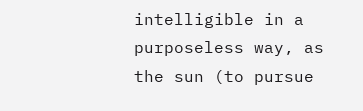intelligible in a purposeless way, as the sun (to pursue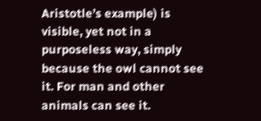Aristotle’s example) is visible, yet not in a purposeless way, simply because the owl cannot see it. For man and other animals can see it.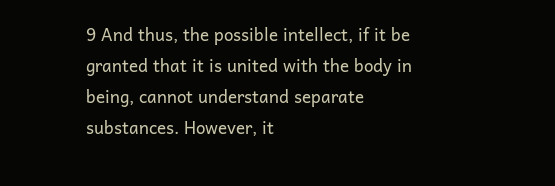9 And thus, the possible intellect, if it be granted that it is united with the body in being, cannot understand separate substances. However, it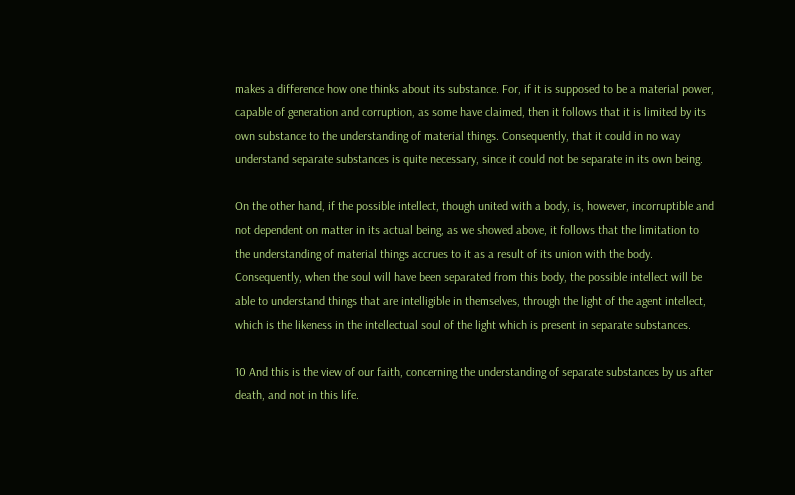makes a difference how one thinks about its substance. For, if it is supposed to be a material power, capable of generation and corruption, as some have claimed, then it follows that it is limited by its own substance to the understanding of material things. Consequently, that it could in no way understand separate substances is quite necessary, since it could not be separate in its own being.

On the other hand, if the possible intellect, though united with a body, is, however, incorruptible and not dependent on matter in its actual being, as we showed above, it follows that the limitation to the understanding of material things accrues to it as a result of its union with the body. Consequently, when the soul will have been separated from this body, the possible intellect will be able to understand things that are intelligible in themselves, through the light of the agent intellect, which is the likeness in the intellectual soul of the light which is present in separate substances.

10 And this is the view of our faith, concerning the understanding of separate substances by us after death, and not in this life.